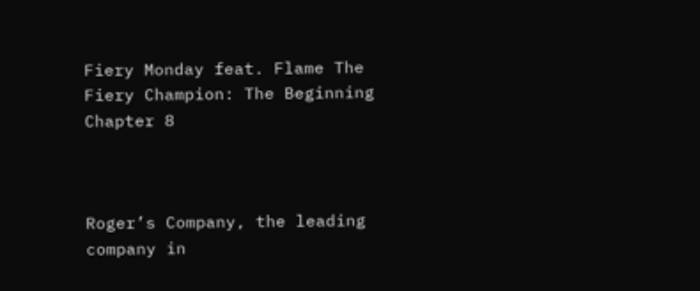Fiery Monday feat. Flame The Fiery Champion: The Beginning Chapter 8



Roger’s Company, the leading company in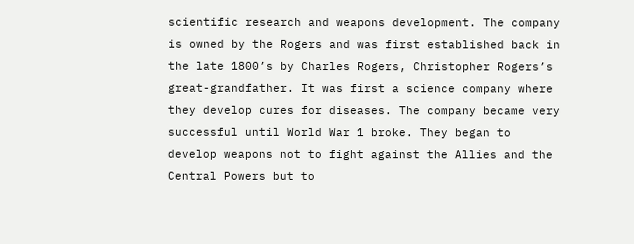scientific research and weapons development. The company is owned by the Rogers and was first established back in the late 1800’s by Charles Rogers, Christopher Rogers’s great-grandfather. It was first a science company where they develop cures for diseases. The company became very successful until World War 1 broke. They began to develop weapons not to fight against the Allies and the Central Powers but to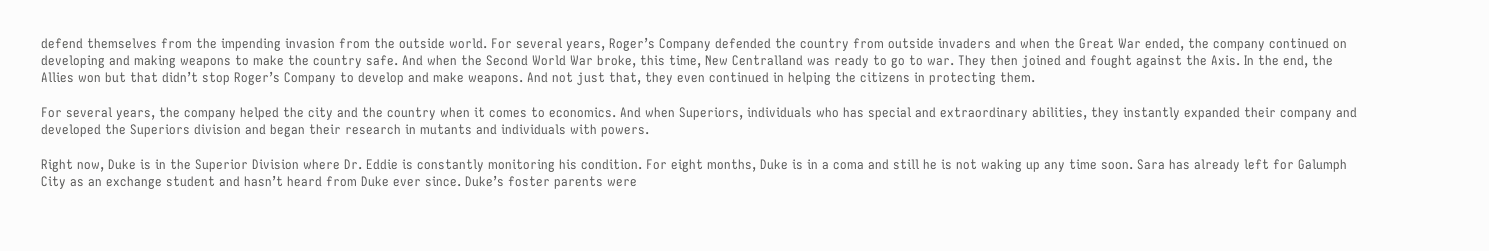defend themselves from the impending invasion from the outside world. For several years, Roger’s Company defended the country from outside invaders and when the Great War ended, the company continued on developing and making weapons to make the country safe. And when the Second World War broke, this time, New Centralland was ready to go to war. They then joined and fought against the Axis. In the end, the Allies won but that didn’t stop Roger’s Company to develop and make weapons. And not just that, they even continued in helping the citizens in protecting them.

For several years, the company helped the city and the country when it comes to economics. And when Superiors, individuals who has special and extraordinary abilities, they instantly expanded their company and developed the Superiors division and began their research in mutants and individuals with powers.

Right now, Duke is in the Superior Division where Dr. Eddie is constantly monitoring his condition. For eight months, Duke is in a coma and still he is not waking up any time soon. Sara has already left for Galumph City as an exchange student and hasn’t heard from Duke ever since. Duke’s foster parents were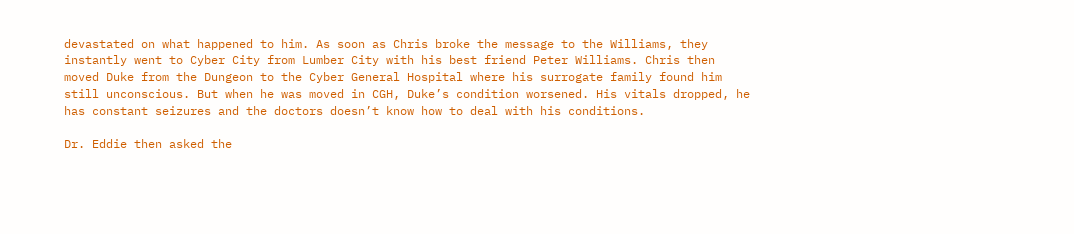devastated on what happened to him. As soon as Chris broke the message to the Williams, they instantly went to Cyber City from Lumber City with his best friend Peter Williams. Chris then moved Duke from the Dungeon to the Cyber General Hospital where his surrogate family found him still unconscious. But when he was moved in CGH, Duke’s condition worsened. His vitals dropped, he has constant seizures and the doctors doesn’t know how to deal with his conditions.

Dr. Eddie then asked the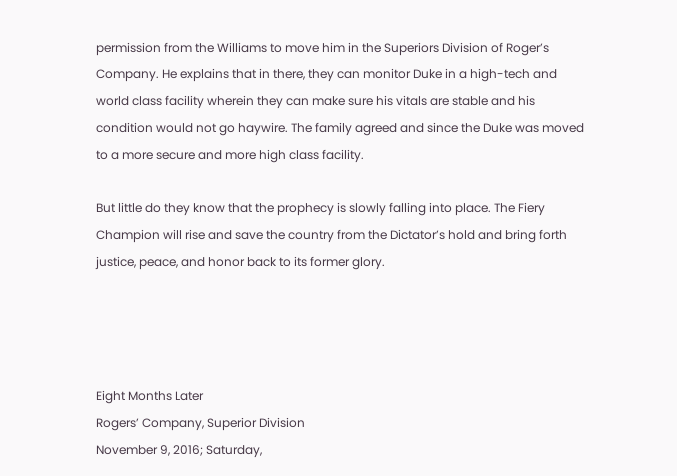permission from the Williams to move him in the Superiors Division of Roger’s Company. He explains that in there, they can monitor Duke in a high-tech and world class facility wherein they can make sure his vitals are stable and his condition would not go haywire. The family agreed and since the Duke was moved to a more secure and more high class facility.

But little do they know that the prophecy is slowly falling into place. The Fiery Champion will rise and save the country from the Dictator’s hold and bring forth justice, peace, and honor back to its former glory.




Eight Months Later
Rogers’ Company, Superior Division
November 9, 2016; Saturday,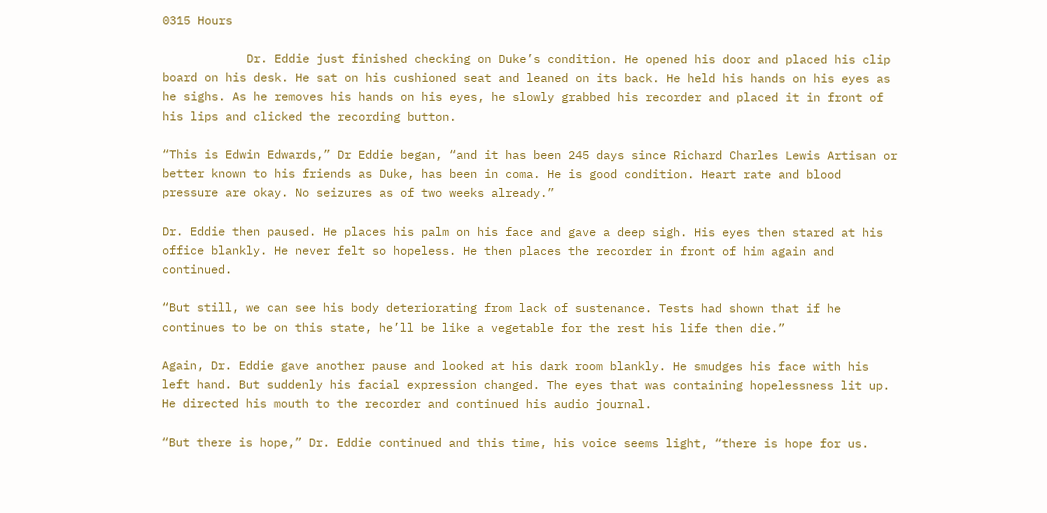0315 Hours

            Dr. Eddie just finished checking on Duke’s condition. He opened his door and placed his clip board on his desk. He sat on his cushioned seat and leaned on its back. He held his hands on his eyes as he sighs. As he removes his hands on his eyes, he slowly grabbed his recorder and placed it in front of his lips and clicked the recording button.

“This is Edwin Edwards,” Dr Eddie began, “and it has been 245 days since Richard Charles Lewis Artisan or better known to his friends as Duke, has been in coma. He is good condition. Heart rate and blood pressure are okay. No seizures as of two weeks already.”

Dr. Eddie then paused. He places his palm on his face and gave a deep sigh. His eyes then stared at his office blankly. He never felt so hopeless. He then places the recorder in front of him again and continued.

“But still, we can see his body deteriorating from lack of sustenance. Tests had shown that if he continues to be on this state, he’ll be like a vegetable for the rest his life then die.”

Again, Dr. Eddie gave another pause and looked at his dark room blankly. He smudges his face with his left hand. But suddenly his facial expression changed. The eyes that was containing hopelessness lit up. He directed his mouth to the recorder and continued his audio journal.

“But there is hope,” Dr. Eddie continued and this time, his voice seems light, “there is hope for us.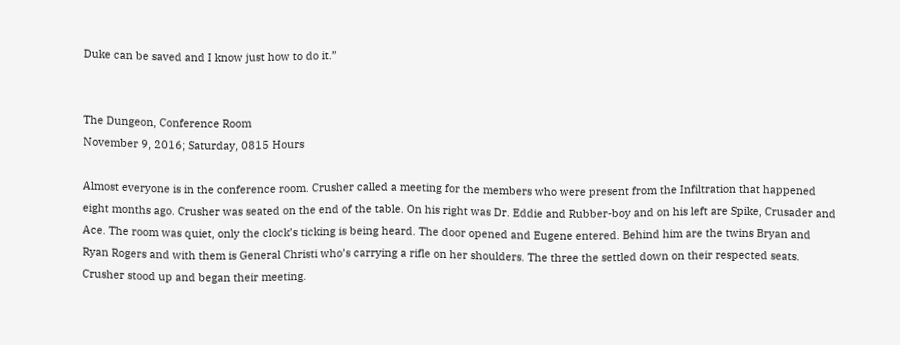Duke can be saved and I know just how to do it.”


The Dungeon, Conference Room
November 9, 2016; Saturday, 0815 Hours

Almost everyone is in the conference room. Crusher called a meeting for the members who were present from the Infiltration that happened eight months ago. Crusher was seated on the end of the table. On his right was Dr. Eddie and Rubber-boy and on his left are Spike, Crusader and Ace. The room was quiet, only the clock’s ticking is being heard. The door opened and Eugene entered. Behind him are the twins Bryan and Ryan Rogers and with them is General Christi who’s carrying a rifle on her shoulders. The three the settled down on their respected seats. Crusher stood up and began their meeting.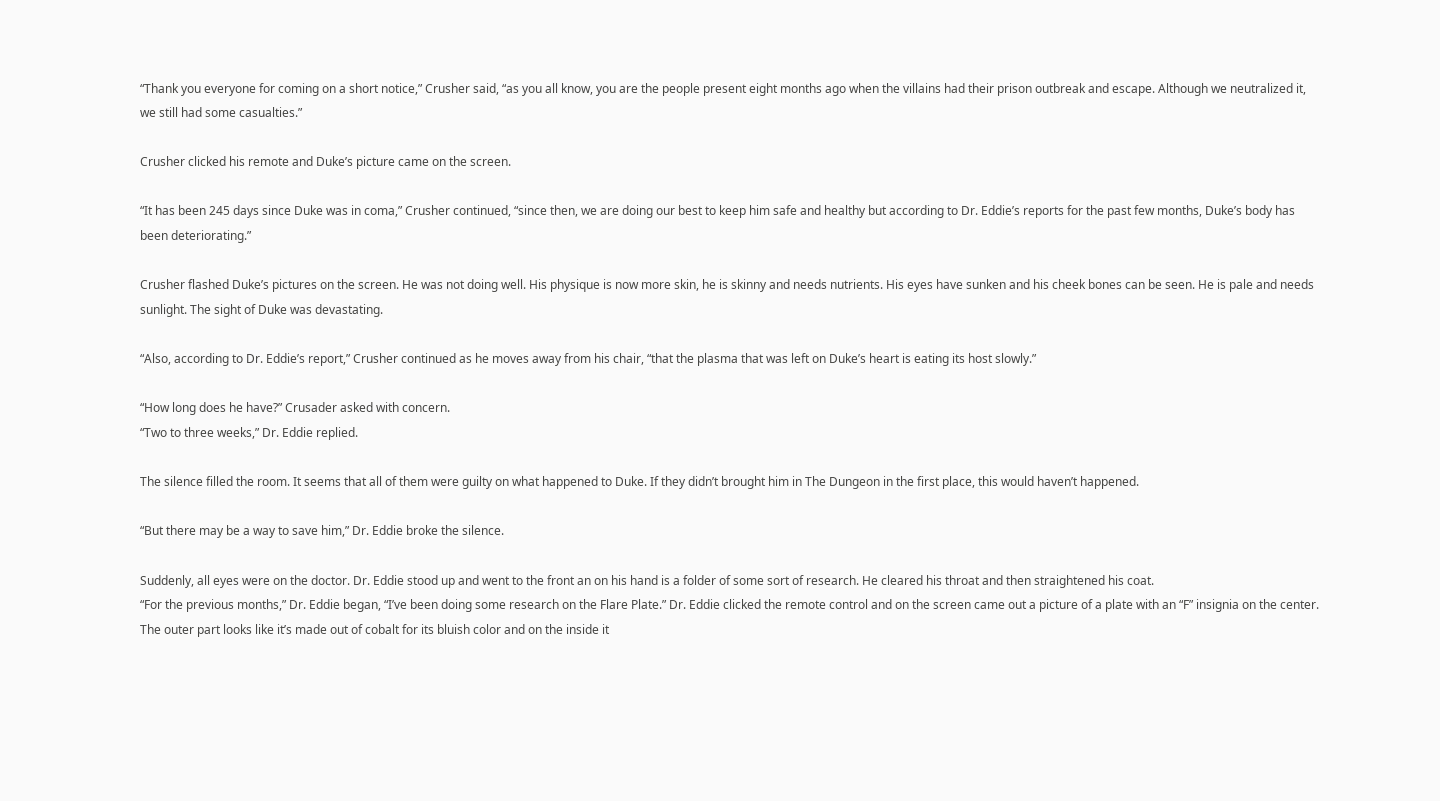“Thank you everyone for coming on a short notice,” Crusher said, “as you all know, you are the people present eight months ago when the villains had their prison outbreak and escape. Although we neutralized it, we still had some casualties.”

Crusher clicked his remote and Duke’s picture came on the screen.

“It has been 245 days since Duke was in coma,” Crusher continued, “since then, we are doing our best to keep him safe and healthy but according to Dr. Eddie’s reports for the past few months, Duke’s body has been deteriorating.”

Crusher flashed Duke’s pictures on the screen. He was not doing well. His physique is now more skin, he is skinny and needs nutrients. His eyes have sunken and his cheek bones can be seen. He is pale and needs sunlight. The sight of Duke was devastating.

“Also, according to Dr. Eddie’s report,” Crusher continued as he moves away from his chair, “that the plasma that was left on Duke’s heart is eating its host slowly.”

“How long does he have?” Crusader asked with concern.
“Two to three weeks,” Dr. Eddie replied.

The silence filled the room. It seems that all of them were guilty on what happened to Duke. If they didn’t brought him in The Dungeon in the first place, this would haven’t happened.

“But there may be a way to save him,” Dr. Eddie broke the silence.

Suddenly, all eyes were on the doctor. Dr. Eddie stood up and went to the front an on his hand is a folder of some sort of research. He cleared his throat and then straightened his coat.
“For the previous months,” Dr. Eddie began, “I’ve been doing some research on the Flare Plate.” Dr. Eddie clicked the remote control and on the screen came out a picture of a plate with an “F” insignia on the center. The outer part looks like it’s made out of cobalt for its bluish color and on the inside it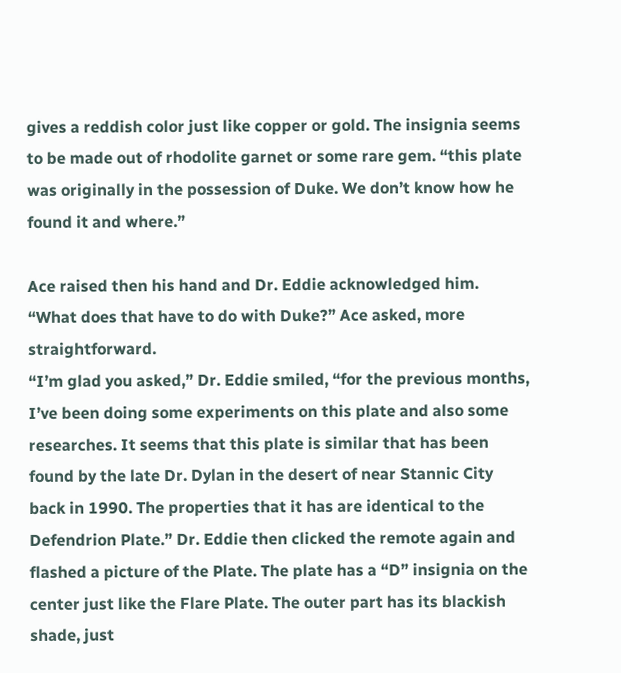gives a reddish color just like copper or gold. The insignia seems to be made out of rhodolite garnet or some rare gem. “this plate was originally in the possession of Duke. We don’t know how he found it and where.”

Ace raised then his hand and Dr. Eddie acknowledged him.
“What does that have to do with Duke?” Ace asked, more straightforward.
“I’m glad you asked,” Dr. Eddie smiled, “for the previous months, I’ve been doing some experiments on this plate and also some researches. It seems that this plate is similar that has been found by the late Dr. Dylan in the desert of near Stannic City back in 1990. The properties that it has are identical to the Defendrion Plate.” Dr. Eddie then clicked the remote again and flashed a picture of the Plate. The plate has a “D” insignia on the center just like the Flare Plate. The outer part has its blackish shade, just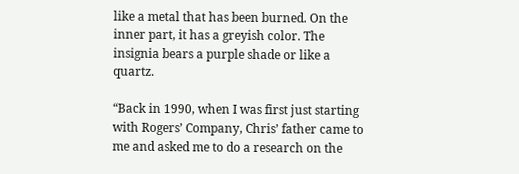like a metal that has been burned. On the inner part, it has a greyish color. The insignia bears a purple shade or like a quartz.

“Back in 1990, when I was first just starting with Rogers’ Company, Chris’ father came to me and asked me to do a research on the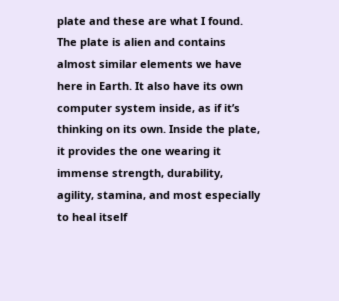plate and these are what I found. The plate is alien and contains almost similar elements we have here in Earth. It also have its own computer system inside, as if it’s thinking on its own. Inside the plate, it provides the one wearing it immense strength, durability, agility, stamina, and most especially to heal itself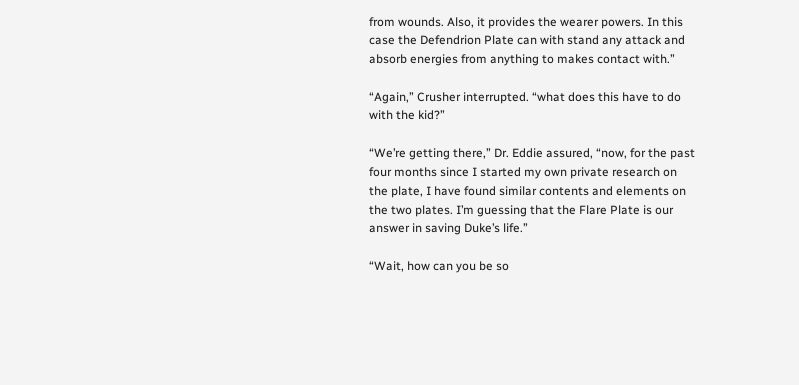from wounds. Also, it provides the wearer powers. In this case the Defendrion Plate can with stand any attack and absorb energies from anything to makes contact with.”

“Again,” Crusher interrupted. “what does this have to do with the kid?”

“We’re getting there,” Dr. Eddie assured, “now, for the past four months since I started my own private research on the plate, I have found similar contents and elements on the two plates. I’m guessing that the Flare Plate is our answer in saving Duke’s life.”

“Wait, how can you be so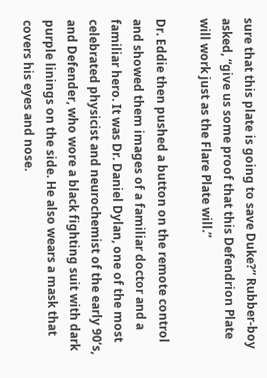sure that this plate is going to save Duke?” Rubber-boy asked, “give us some proof that this Defendrion Plate will work just as the Flare Plate will.”

Dr. Eddie then pushed a button on the remote control and showed them images of a familiar doctor and a familiar hero. It was Dr. Daniel Dylan, one of the most celebrated physicist and neurochemist of the early 90’s, and Defender, who wore a black fighting suit with dark purple linings on the side. He also wears a mask that covers his eyes and nose.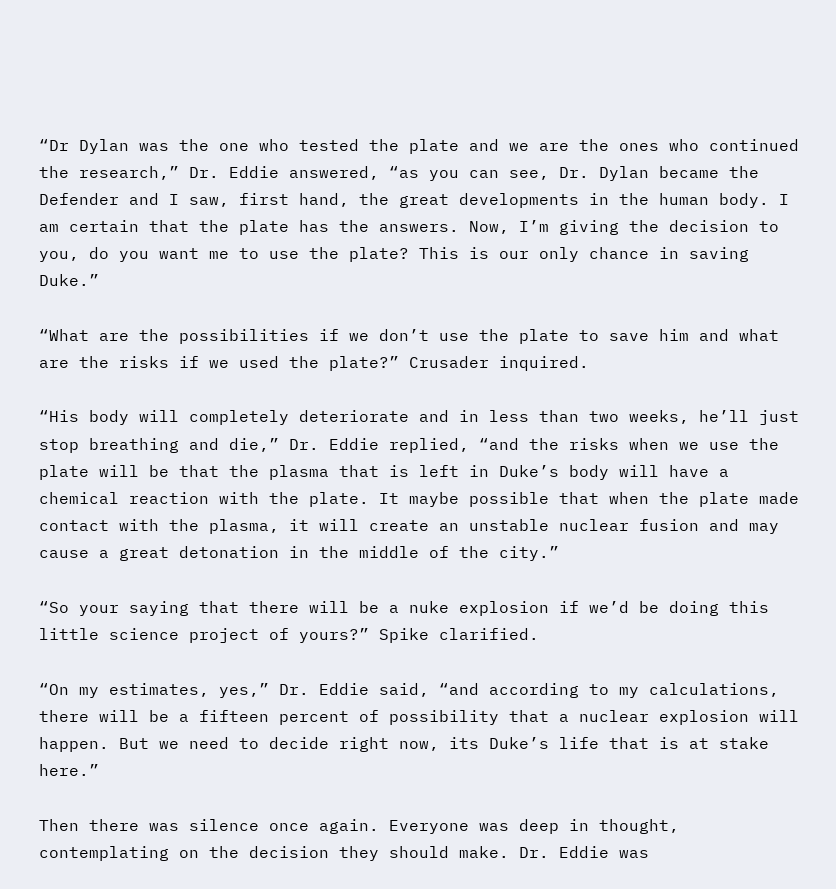“Dr Dylan was the one who tested the plate and we are the ones who continued the research,” Dr. Eddie answered, “as you can see, Dr. Dylan became the Defender and I saw, first hand, the great developments in the human body. I am certain that the plate has the answers. Now, I’m giving the decision to you, do you want me to use the plate? This is our only chance in saving Duke.”

“What are the possibilities if we don’t use the plate to save him and what are the risks if we used the plate?” Crusader inquired.

“His body will completely deteriorate and in less than two weeks, he’ll just stop breathing and die,” Dr. Eddie replied, “and the risks when we use the plate will be that the plasma that is left in Duke’s body will have a chemical reaction with the plate. It maybe possible that when the plate made contact with the plasma, it will create an unstable nuclear fusion and may cause a great detonation in the middle of the city.”

“So your saying that there will be a nuke explosion if we’d be doing this little science project of yours?” Spike clarified.

“On my estimates, yes,” Dr. Eddie said, “and according to my calculations, there will be a fifteen percent of possibility that a nuclear explosion will happen. But we need to decide right now, its Duke’s life that is at stake here.”

Then there was silence once again. Everyone was deep in thought, contemplating on the decision they should make. Dr. Eddie was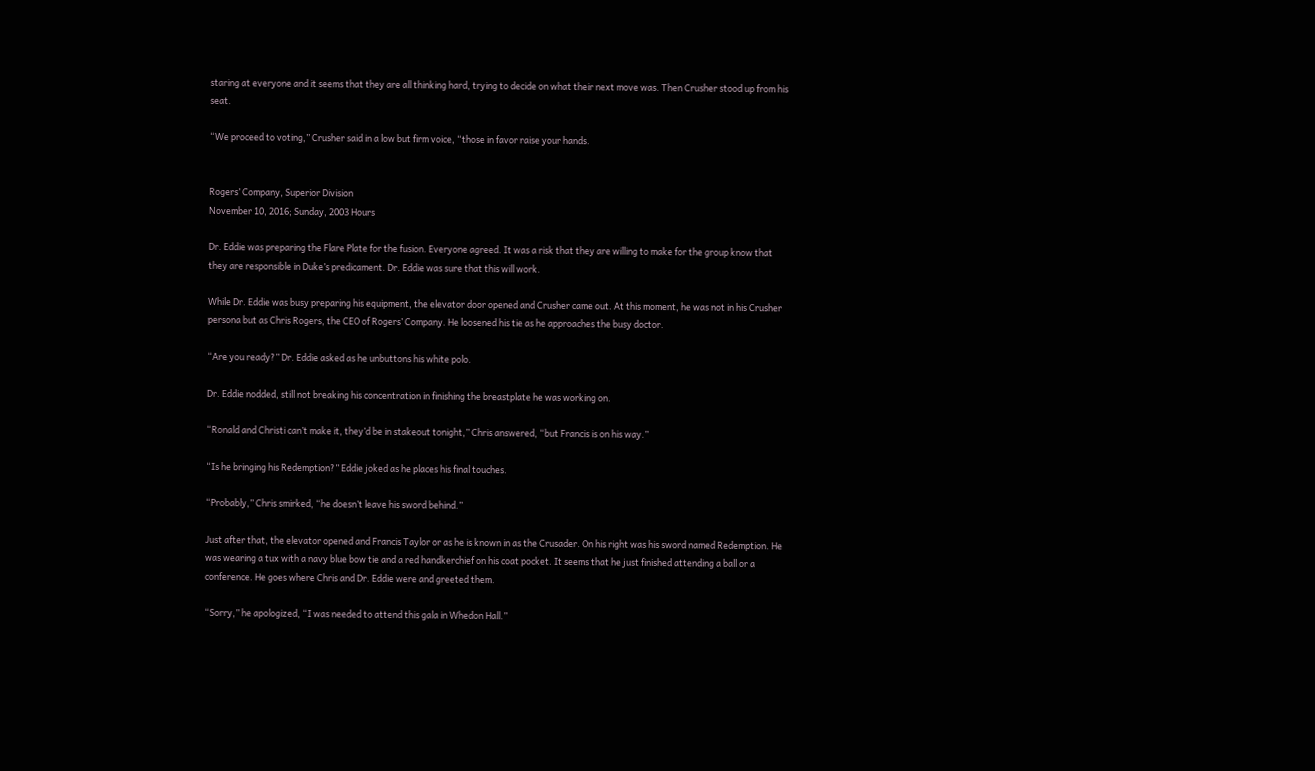staring at everyone and it seems that they are all thinking hard, trying to decide on what their next move was. Then Crusher stood up from his seat.

“We proceed to voting,” Crusher said in a low but firm voice, “those in favor raise your hands.


Rogers’ Company, Superior Division
November 10, 2016; Sunday, 2003 Hours

Dr. Eddie was preparing the Flare Plate for the fusion. Everyone agreed. It was a risk that they are willing to make for the group know that they are responsible in Duke’s predicament. Dr. Eddie was sure that this will work.

While Dr. Eddie was busy preparing his equipment, the elevator door opened and Crusher came out. At this moment, he was not in his Crusher persona but as Chris Rogers, the CEO of Rogers’ Company. He loosened his tie as he approaches the busy doctor.

“Are you ready?” Dr. Eddie asked as he unbuttons his white polo.

Dr. Eddie nodded, still not breaking his concentration in finishing the breastplate he was working on.

“Ronald and Christi can’t make it, they’d be in stakeout tonight,” Chris answered, “but Francis is on his way.”

“Is he bringing his Redemption?” Eddie joked as he places his final touches.

“Probably,” Chris smirked, “he doesn’t leave his sword behind.”

Just after that, the elevator opened and Francis Taylor or as he is known in as the Crusader. On his right was his sword named Redemption. He was wearing a tux with a navy blue bow tie and a red handkerchief on his coat pocket. It seems that he just finished attending a ball or a conference. He goes where Chris and Dr. Eddie were and greeted them.

“Sorry,” he apologized, “I was needed to attend this gala in Whedon Hall.”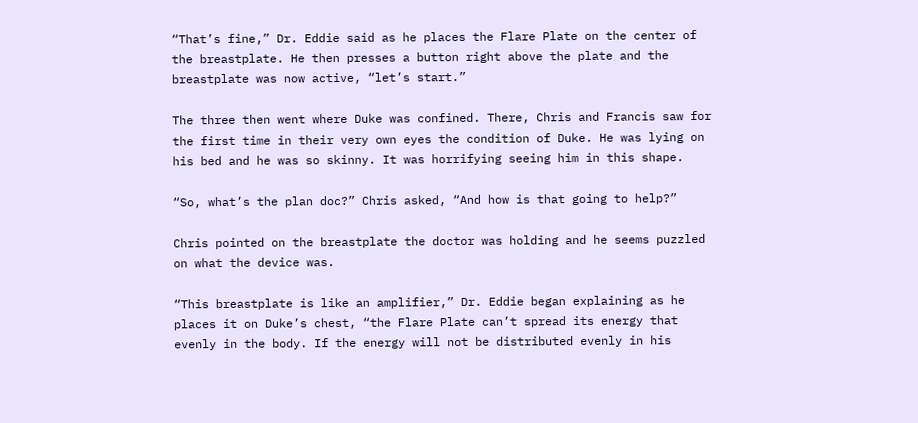“That’s fine,” Dr. Eddie said as he places the Flare Plate on the center of the breastplate. He then presses a button right above the plate and the breastplate was now active, “let’s start.”

The three then went where Duke was confined. There, Chris and Francis saw for the first time in their very own eyes the condition of Duke. He was lying on his bed and he was so skinny. It was horrifying seeing him in this shape.

“So, what’s the plan doc?” Chris asked, “And how is that going to help?”

Chris pointed on the breastplate the doctor was holding and he seems puzzled on what the device was.

“This breastplate is like an amplifier,” Dr. Eddie began explaining as he places it on Duke’s chest, “the Flare Plate can’t spread its energy that evenly in the body. If the energy will not be distributed evenly in his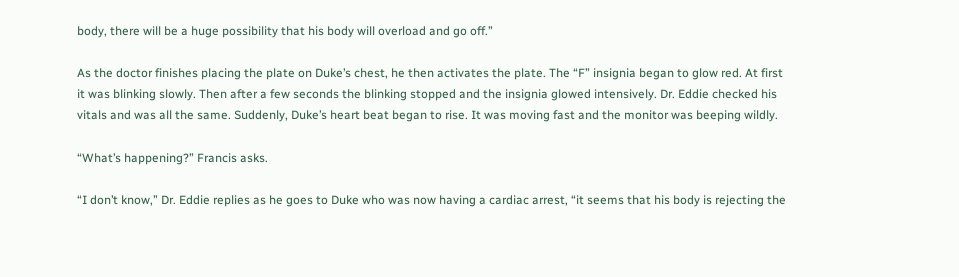body, there will be a huge possibility that his body will overload and go off.”

As the doctor finishes placing the plate on Duke’s chest, he then activates the plate. The “F” insignia began to glow red. At first it was blinking slowly. Then after a few seconds the blinking stopped and the insignia glowed intensively. Dr. Eddie checked his vitals and was all the same. Suddenly, Duke’s heart beat began to rise. It was moving fast and the monitor was beeping wildly.

“What’s happening?” Francis asks.

“I don’t know,” Dr. Eddie replies as he goes to Duke who was now having a cardiac arrest, “it seems that his body is rejecting the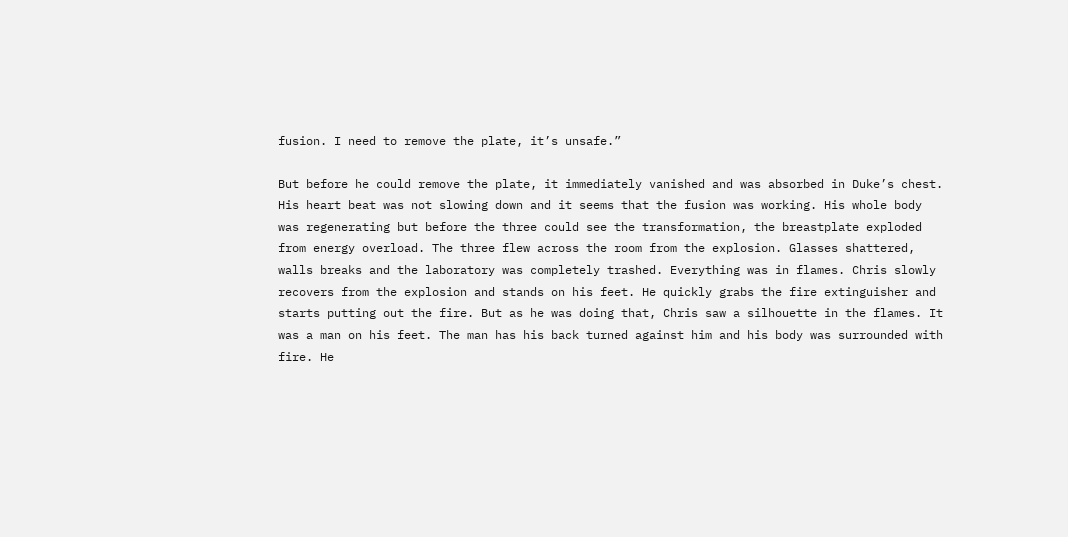fusion. I need to remove the plate, it’s unsafe.”

But before he could remove the plate, it immediately vanished and was absorbed in Duke’s chest. His heart beat was not slowing down and it seems that the fusion was working. His whole body was regenerating but before the three could see the transformation, the breastplate exploded from energy overload. The three flew across the room from the explosion. Glasses shattered, walls breaks and the laboratory was completely trashed. Everything was in flames. Chris slowly recovers from the explosion and stands on his feet. He quickly grabs the fire extinguisher and starts putting out the fire. But as he was doing that, Chris saw a silhouette in the flames. It was a man on his feet. The man has his back turned against him and his body was surrounded with fire. He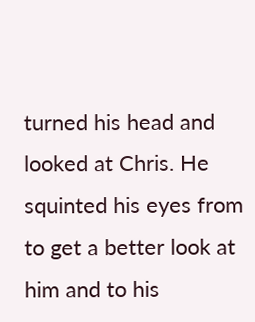turned his head and looked at Chris. He squinted his eyes from to get a better look at him and to his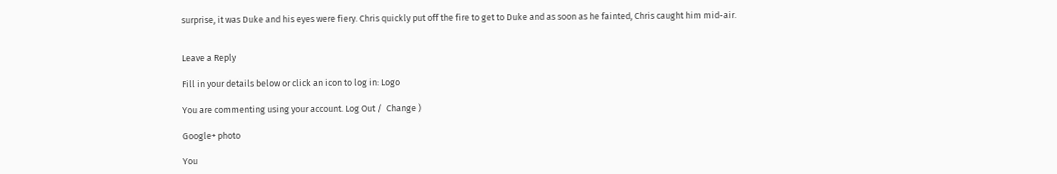surprise, it was Duke and his eyes were fiery. Chris quickly put off the fire to get to Duke and as soon as he fainted, Chris caught him mid-air.


Leave a Reply

Fill in your details below or click an icon to log in: Logo

You are commenting using your account. Log Out /  Change )

Google+ photo

You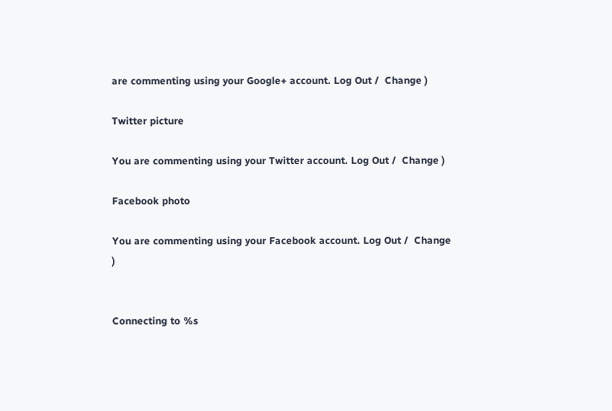are commenting using your Google+ account. Log Out /  Change )

Twitter picture

You are commenting using your Twitter account. Log Out /  Change )

Facebook photo

You are commenting using your Facebook account. Log Out /  Change )


Connecting to %s